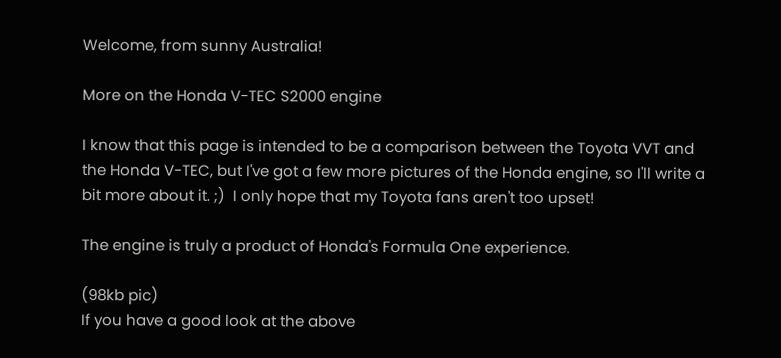Welcome, from sunny Australia!

More on the Honda V-TEC S2000 engine

I know that this page is intended to be a comparison between the Toyota VVT and the Honda V-TEC, but I've got a few more pictures of the Honda engine, so I'll write a bit more about it. ;)  I only hope that my Toyota fans aren't too upset!

The engine is truly a product of Honda's Formula One experience.

(98kb pic)
If you have a good look at the above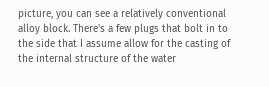picture, you can see a relatively conventional alloy block. There's a few plugs that bolt in to the side that I assume allow for the casting of the internal structure of the water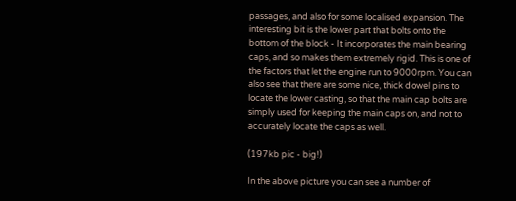passages, and also for some localised expansion. The interesting bit is the lower part that bolts onto the bottom of the block - It incorporates the main bearing caps, and so makes them extremely rigid. This is one of the factors that let the engine run to 9000rpm. You can also see that there are some nice, thick dowel pins to locate the lower casting, so that the main cap bolts are simply used for keeping the main caps on, and not to accurately locate the caps as well.

(197kb pic - big!)

In the above picture you can see a number of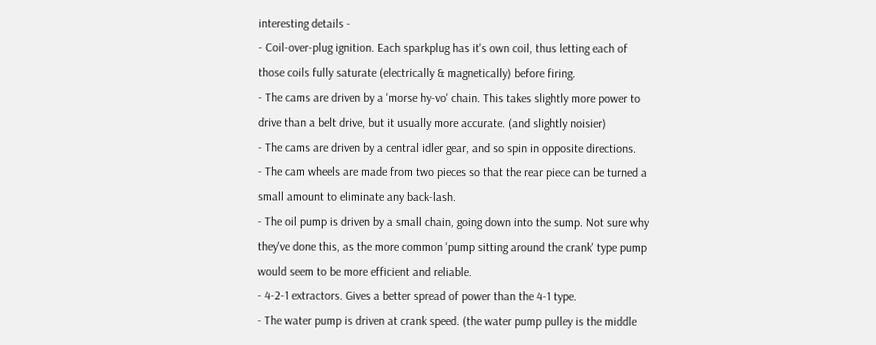interesting details -
- Coil-over-plug ignition. Each sparkplug has it's own coil, thus letting each of those coils fully saturate (electrically & magnetically) before firing.
- The cams are driven by a 'morse hy-vo' chain. This takes slightly more power to drive than a belt drive, but it usually more accurate. (and slightly noisier)
- The cams are driven by a central idler gear, and so spin in opposite directions.
- The cam wheels are made from two pieces so that the rear piece can be turned a small amount to eliminate any back-lash.
- The oil pump is driven by a small chain, going down into the sump. Not sure why they've done this, as the more common 'pump sitting around the crank' type pump would seem to be more efficient and reliable.
- 4-2-1 extractors. Gives a better spread of power than the 4-1 type.
- The water pump is driven at crank speed. (the water pump pulley is the middle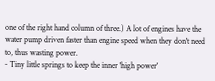one of the right hand column of three.) A lot of engines have the water pump driven faster than engine speed when they don't need to, thus wasting power.
- Tiny little springs to keep the inner 'high power'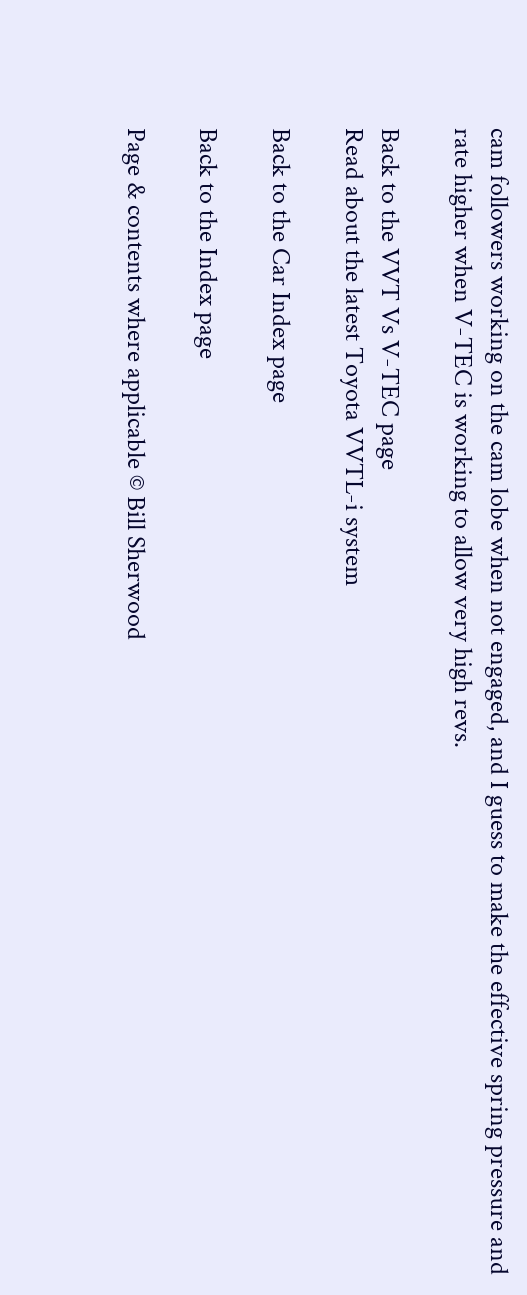cam followers working on the cam lobe when not engaged, and I guess to make the effective spring pressure and rate higher when V-TEC is working to allow very high revs.

Back to the VVT Vs V-TEC page
Read about the latest Toyota VVTL-i system

Back to the Car Index page

Back to the Index page

Page & contents where applicable © Bill Sherwood